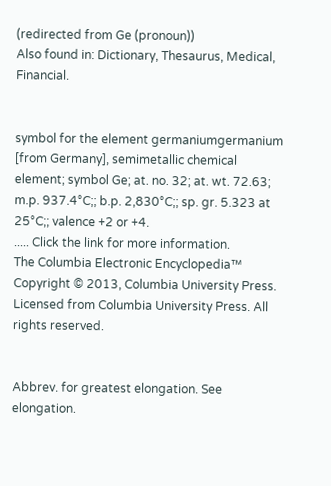(redirected from Ge (pronoun))
Also found in: Dictionary, Thesaurus, Medical, Financial.


symbol for the element germaniumgermanium
[from Germany], semimetallic chemical element; symbol Ge; at. no. 32; at. wt. 72.63; m.p. 937.4°C;; b.p. 2,830°C;; sp. gr. 5.323 at 25°C;; valence +2 or +4.
..... Click the link for more information.
The Columbia Electronic Encyclopedia™ Copyright © 2013, Columbia University Press. Licensed from Columbia University Press. All rights reserved.


Abbrev. for greatest elongation. See elongation.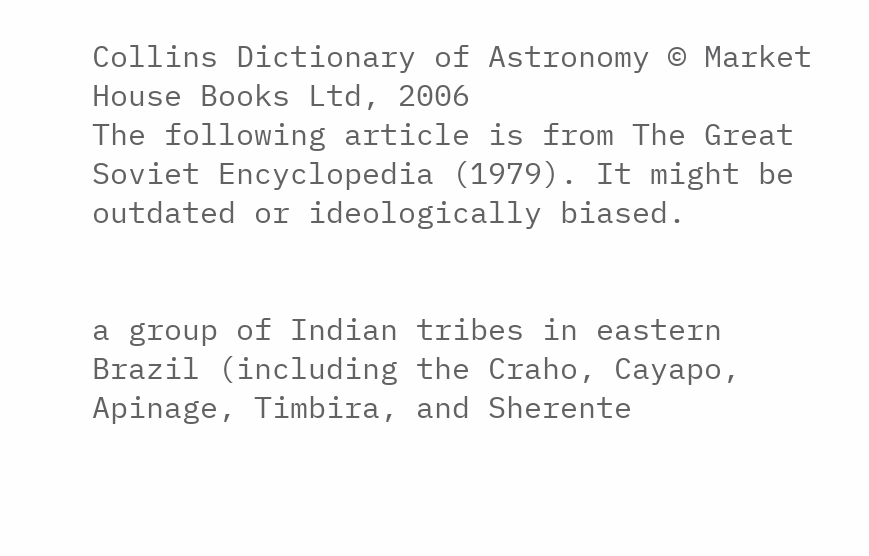Collins Dictionary of Astronomy © Market House Books Ltd, 2006
The following article is from The Great Soviet Encyclopedia (1979). It might be outdated or ideologically biased.


a group of Indian tribes in eastern Brazil (including the Craho, Cayapo, Apinage, Timbira, and Sherente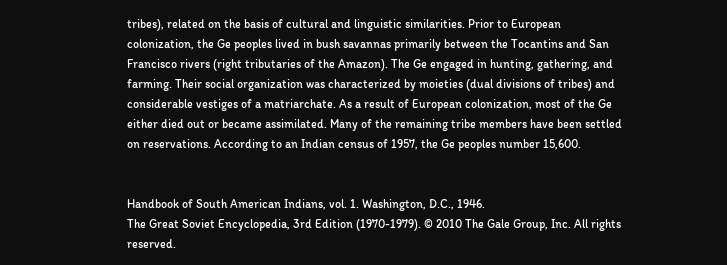tribes), related on the basis of cultural and linguistic similarities. Prior to European colonization, the Ge peoples lived in bush savannas primarily between the Tocantins and San Francisco rivers (right tributaries of the Amazon). The Ge engaged in hunting, gathering, and farming. Their social organization was characterized by moieties (dual divisions of tribes) and considerable vestiges of a matriarchate. As a result of European colonization, most of the Ge either died out or became assimilated. Many of the remaining tribe members have been settled on reservations. According to an Indian census of 1957, the Ge peoples number 15,600.


Handbook of South American Indians, vol. 1. Washington, D.C., 1946.
The Great Soviet Encyclopedia, 3rd Edition (1970-1979). © 2010 The Gale Group, Inc. All rights reserved.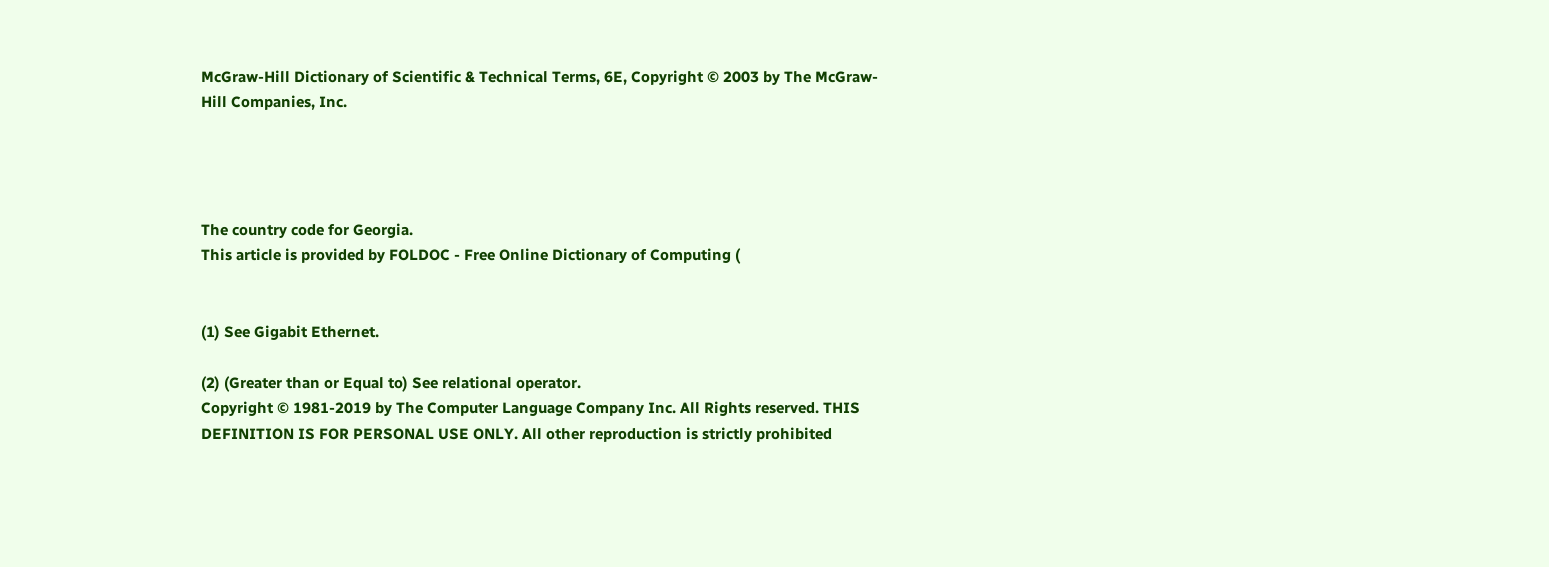McGraw-Hill Dictionary of Scientific & Technical Terms, 6E, Copyright © 2003 by The McGraw-Hill Companies, Inc.




The country code for Georgia.
This article is provided by FOLDOC - Free Online Dictionary of Computing (


(1) See Gigabit Ethernet.

(2) (Greater than or Equal to) See relational operator.
Copyright © 1981-2019 by The Computer Language Company Inc. All Rights reserved. THIS DEFINITION IS FOR PERSONAL USE ONLY. All other reproduction is strictly prohibited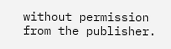without permission from the publisher.